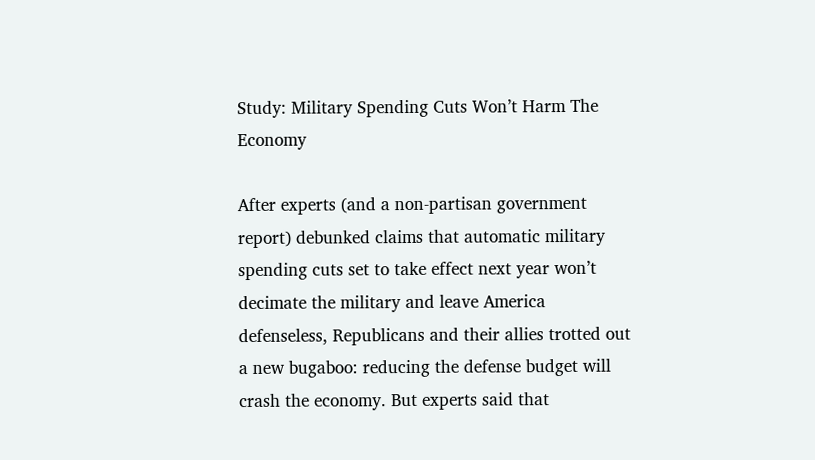Study: Military Spending Cuts Won’t Harm The Economy

After experts (and a non-partisan government report) debunked claims that automatic military spending cuts set to take effect next year won’t decimate the military and leave America defenseless, Republicans and their allies trotted out a new bugaboo: reducing the defense budget will crash the economy. But experts said that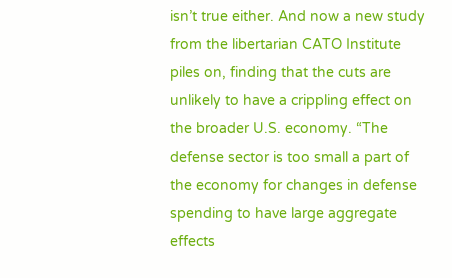isn’t true either. And now a new study from the libertarian CATO Institute piles on, finding that the cuts are unlikely to have a crippling effect on the broader U.S. economy. “The defense sector is too small a part of the economy for changes in defense spending to have large aggregate effects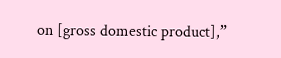on [gross domestic product],”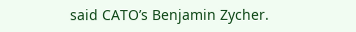said CATO’s Benjamin Zycher.